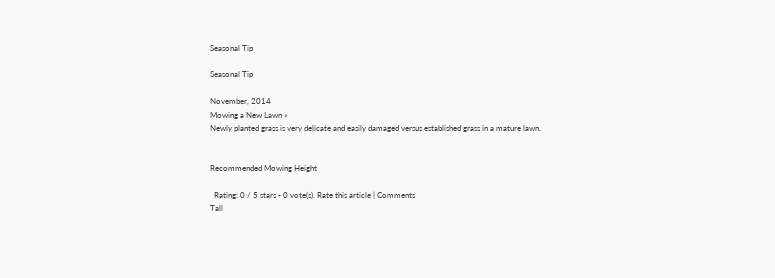Seasonal Tip

Seasonal Tip

November, 2014
Mowing a New Lawn »
Newly planted grass is very delicate and easily damaged versus established grass in a mature lawn.


Recommended Mowing Height

  Rating: 0 / 5 stars - 0 vote(s). Rate this article | Comments
Tall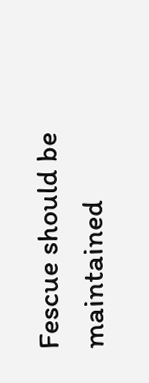Fescue should be maintained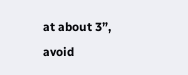at about 3”, avoid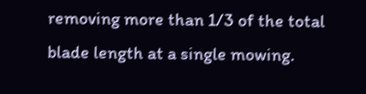removing more than 1/3 of the total blade length at a single mowing.